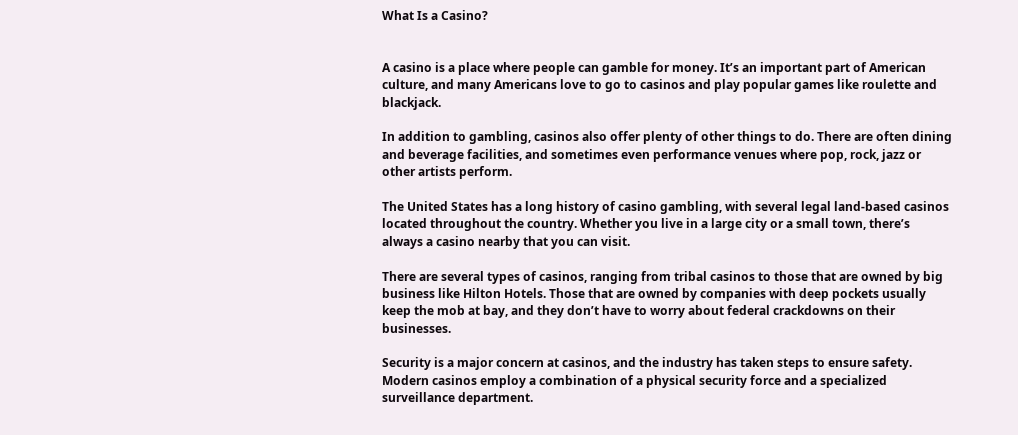What Is a Casino?


A casino is a place where people can gamble for money. It’s an important part of American culture, and many Americans love to go to casinos and play popular games like roulette and blackjack.

In addition to gambling, casinos also offer plenty of other things to do. There are often dining and beverage facilities, and sometimes even performance venues where pop, rock, jazz or other artists perform.

The United States has a long history of casino gambling, with several legal land-based casinos located throughout the country. Whether you live in a large city or a small town, there’s always a casino nearby that you can visit.

There are several types of casinos, ranging from tribal casinos to those that are owned by big business like Hilton Hotels. Those that are owned by companies with deep pockets usually keep the mob at bay, and they don’t have to worry about federal crackdowns on their businesses.

Security is a major concern at casinos, and the industry has taken steps to ensure safety. Modern casinos employ a combination of a physical security force and a specialized surveillance department.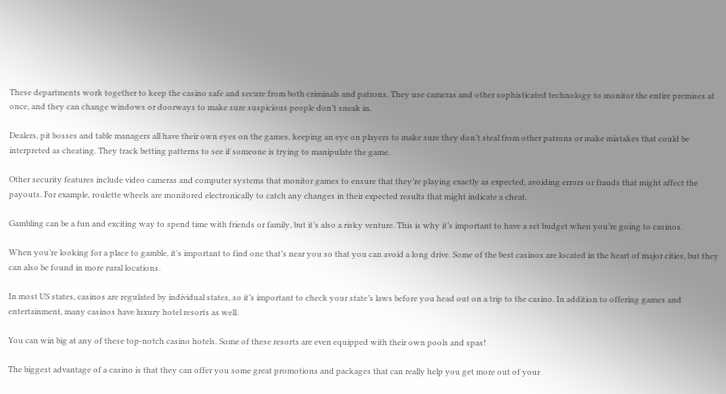These departments work together to keep the casino safe and secure from both criminals and patrons. They use cameras and other sophisticated technology to monitor the entire premises at once, and they can change windows or doorways to make sure suspicious people don’t sneak in.

Dealers, pit bosses and table managers all have their own eyes on the games, keeping an eye on players to make sure they don’t steal from other patrons or make mistakes that could be interpreted as cheating. They track betting patterns to see if someone is trying to manipulate the game.

Other security features include video cameras and computer systems that monitor games to ensure that they’re playing exactly as expected, avoiding errors or frauds that might affect the payouts. For example, roulette wheels are monitored electronically to catch any changes in their expected results that might indicate a cheat.

Gambling can be a fun and exciting way to spend time with friends or family, but it’s also a risky venture. This is why it’s important to have a set budget when you’re going to casinos.

When you’re looking for a place to gamble, it’s important to find one that’s near you so that you can avoid a long drive. Some of the best casinos are located in the heart of major cities, but they can also be found in more rural locations.

In most US states, casinos are regulated by individual states, so it’s important to check your state’s laws before you head out on a trip to the casino. In addition to offering games and entertainment, many casinos have luxury hotel resorts as well.

You can win big at any of these top-notch casino hotels. Some of these resorts are even equipped with their own pools and spas!

The biggest advantage of a casino is that they can offer you some great promotions and packages that can really help you get more out of your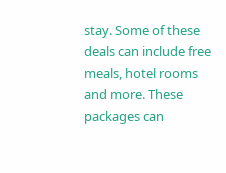stay. Some of these deals can include free meals, hotel rooms and more. These packages can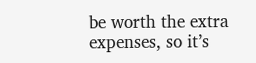be worth the extra expenses, so it’s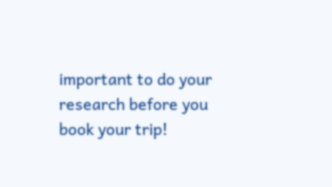important to do your research before you book your trip!